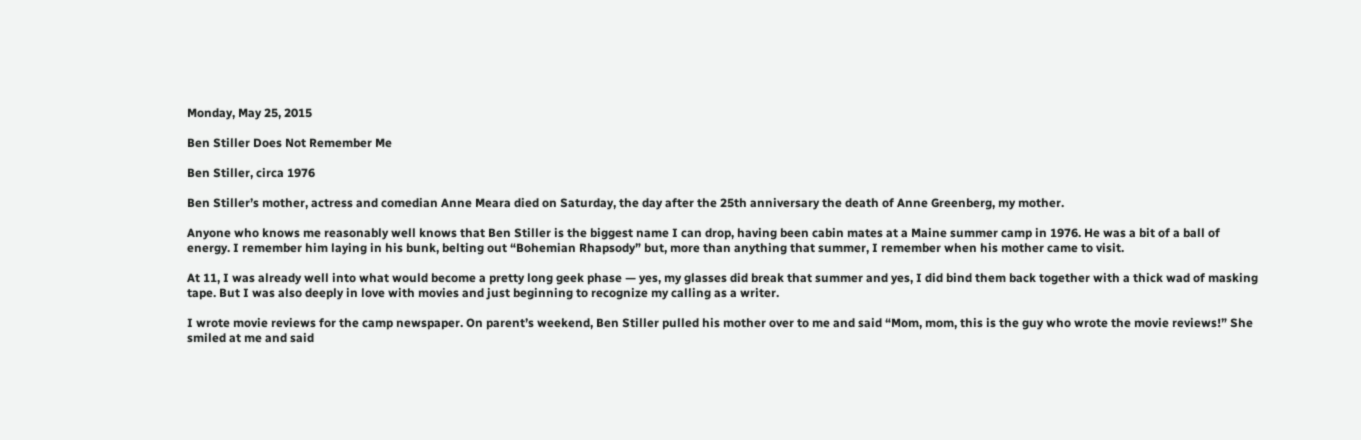Monday, May 25, 2015

Ben Stiller Does Not Remember Me

Ben Stiller, circa 1976

Ben Stiller’s mother, actress and comedian Anne Meara died on Saturday, the day after the 25th anniversary the death of Anne Greenberg, my mother.

Anyone who knows me reasonably well knows that Ben Stiller is the biggest name I can drop, having been cabin mates at a Maine summer camp in 1976. He was a bit of a ball of energy. I remember him laying in his bunk, belting out “Bohemian Rhapsody” but, more than anything that summer, I remember when his mother came to visit.

At 11, I was already well into what would become a pretty long geek phase — yes, my glasses did break that summer and yes, I did bind them back together with a thick wad of masking tape. But I was also deeply in love with movies and just beginning to recognize my calling as a writer.

I wrote movie reviews for the camp newspaper. On parent’s weekend, Ben Stiller pulled his mother over to me and said “Mom, mom, this is the guy who wrote the movie reviews!” She smiled at me and said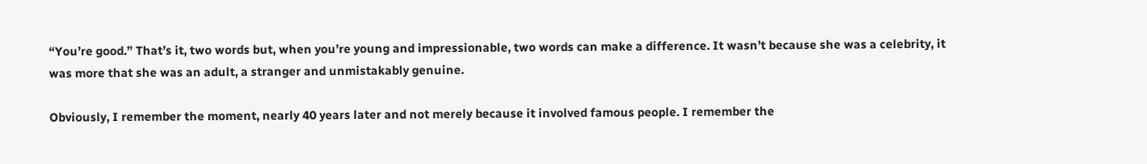“You’re good.” That’s it, two words but, when you’re young and impressionable, two words can make a difference. It wasn’t because she was a celebrity, it was more that she was an adult, a stranger and unmistakably genuine.

Obviously, I remember the moment, nearly 40 years later and not merely because it involved famous people. I remember the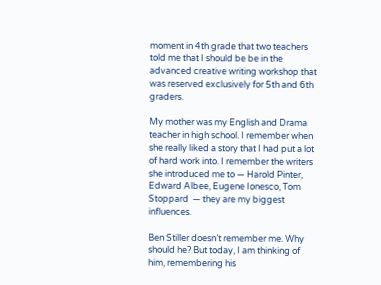moment in 4th grade that two teachers told me that I should be be in the advanced creative writing workshop that was reserved exclusively for 5th and 6th graders.

My mother was my English and Drama teacher in high school. I remember when she really liked a story that I had put a lot of hard work into. I remember the writers she introduced me to — Harold Pinter, Edward Albee, Eugene Ionesco, Tom Stoppard  — they are my biggest influences.

Ben Stiller doesn’t remember me. Why should he? But today, I am thinking of him, remembering his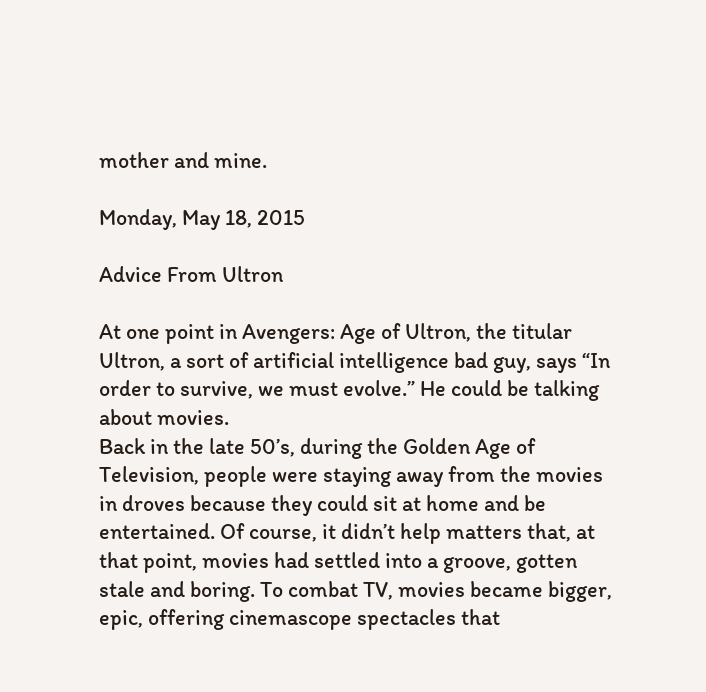mother and mine.

Monday, May 18, 2015

Advice From Ultron

At one point in Avengers: Age of Ultron, the titular Ultron, a sort of artificial intelligence bad guy, says “In order to survive, we must evolve.” He could be talking about movies.
Back in the late 50’s, during the Golden Age of Television, people were staying away from the movies in droves because they could sit at home and be entertained. Of course, it didn’t help matters that, at that point, movies had settled into a groove, gotten stale and boring. To combat TV, movies became bigger, epic, offering cinemascope spectacles that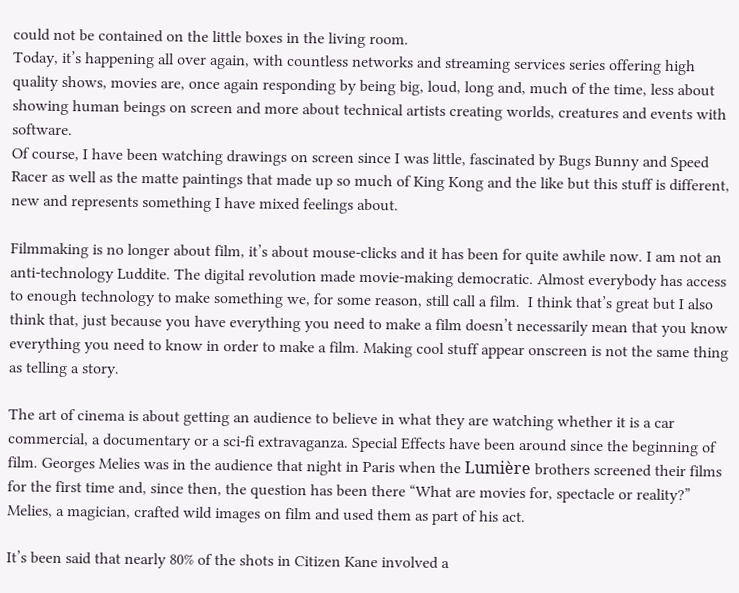could not be contained on the little boxes in the living room.
Today, it’s happening all over again, with countless networks and streaming services series offering high quality shows, movies are, once again responding by being big, loud, long and, much of the time, less about showing human beings on screen and more about technical artists creating worlds, creatures and events with software.
Of course, I have been watching drawings on screen since I was little, fascinated by Bugs Bunny and Speed Racer as well as the matte paintings that made up so much of King Kong and the like but this stuff is different, new and represents something I have mixed feelings about.

Filmmaking is no longer about film, it’s about mouse-clicks and it has been for quite awhile now. I am not an anti-technology Luddite. The digital revolution made movie-making democratic. Almost everybody has access to enough technology to make something we, for some reason, still call a film.  I think that’s great but I also think that, just because you have everything you need to make a film doesn’t necessarily mean that you know everything you need to know in order to make a film. Making cool stuff appear onscreen is not the same thing as telling a story.

The art of cinema is about getting an audience to believe in what they are watching whether it is a car commercial, a documentary or a sci-fi extravaganza. Special Effects have been around since the beginning of film. Georges Melies was in the audience that night in Paris when the Lumière brothers screened their films for the first time and, since then, the question has been there “What are movies for, spectacle or reality?” Melies, a magician, crafted wild images on film and used them as part of his act.

It’s been said that nearly 80% of the shots in Citizen Kane involved a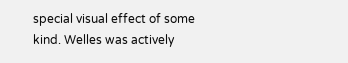special visual effect of some kind. Welles was actively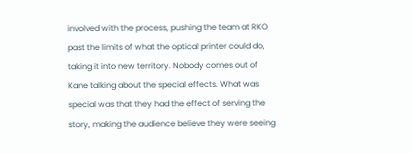involved with the process, pushing the team at RKO past the limits of what the optical printer could do, taking it into new territory. Nobody comes out of Kane talking about the special effects. What was special was that they had the effect of serving the story, making the audience believe they were seeing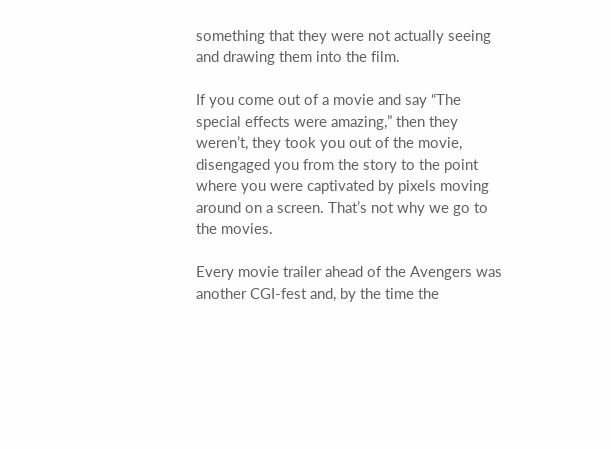something that they were not actually seeing and drawing them into the film.

If you come out of a movie and say “The special effects were amazing,” then they weren’t, they took you out of the movie, disengaged you from the story to the point where you were captivated by pixels moving around on a screen. That’s not why we go to the movies.

Every movie trailer ahead of the Avengers was another CGI-fest and, by the time the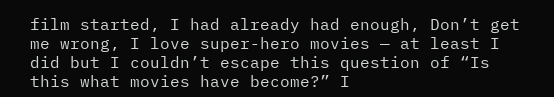film started, I had already had enough, Don’t get me wrong, I love super-hero movies — at least I did but I couldn’t escape this question of “Is this what movies have become?” I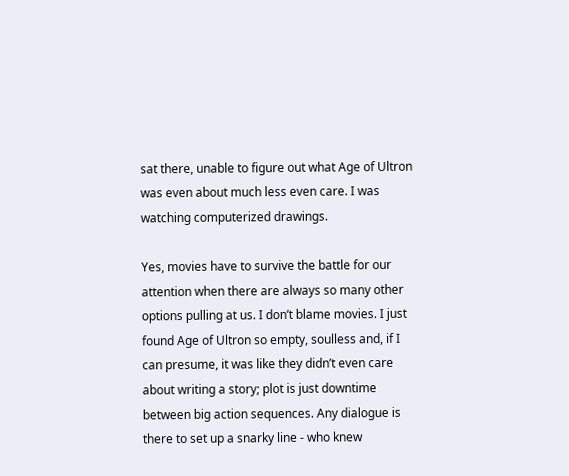sat there, unable to figure out what Age of Ultron was even about much less even care. I was watching computerized drawings.

Yes, movies have to survive the battle for our attention when there are always so many other options pulling at us. I don’t blame movies. I just found Age of Ultron so empty, soulless and, if I can presume, it was like they didn’t even care about writing a story; plot is just downtime between big action sequences. Any dialogue is there to set up a snarky line - who knew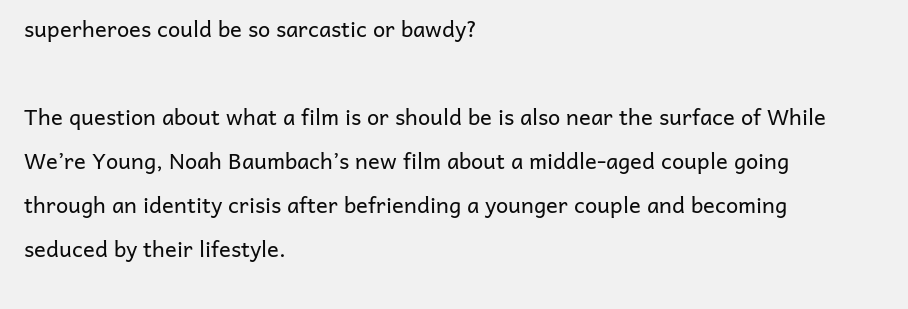superheroes could be so sarcastic or bawdy?

The question about what a film is or should be is also near the surface of While We’re Young, Noah Baumbach’s new film about a middle-aged couple going through an identity crisis after befriending a younger couple and becoming seduced by their lifestyle.